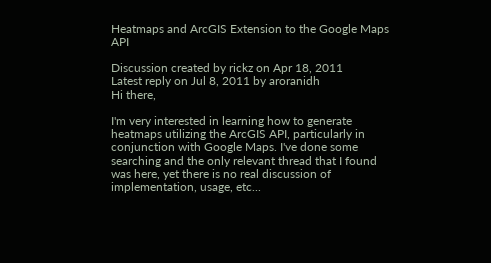Heatmaps and ArcGIS Extension to the Google Maps API

Discussion created by rickz on Apr 18, 2011
Latest reply on Jul 8, 2011 by aroranidh
Hi there,

I'm very interested in learning how to generate heatmaps utilizing the ArcGIS API, particularly in conjunction with Google Maps. I've done some searching and the only relevant thread that I found was here, yet there is no real discussion of implementation, usage, etc...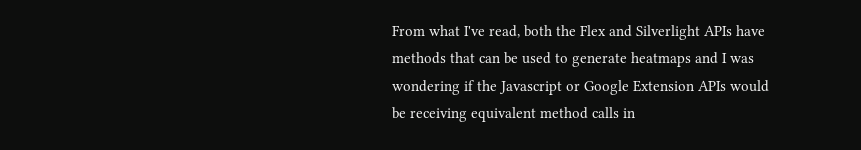From what I've read, both the Flex and Silverlight APIs have methods that can be used to generate heatmaps and I was wondering if the Javascript or Google Extension APIs would be receiving equivalent method calls in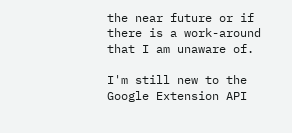the near future or if there is a work-around that I am unaware of.

I'm still new to the Google Extension API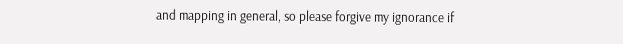and mapping in general, so please forgive my ignorance if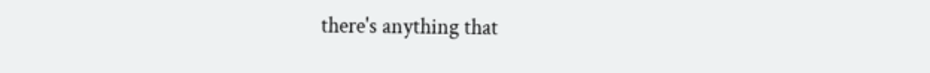there's anything that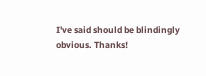I've said should be blindingly obvious. Thanks!